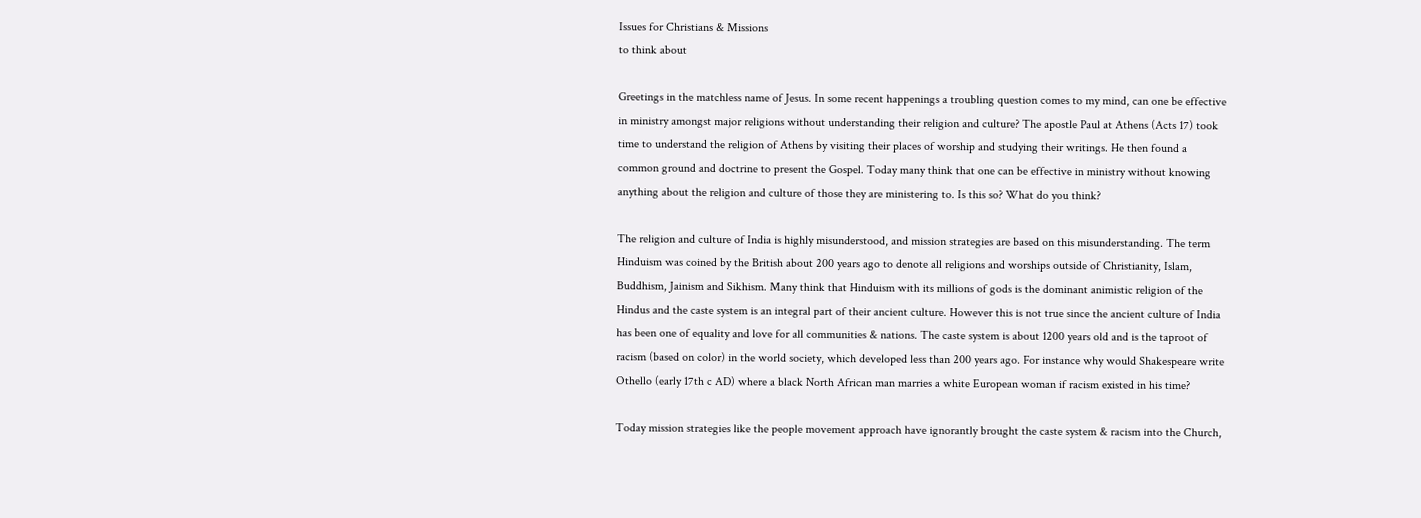Issues for Christians & Missions
to think about

Greetings in the matchless name of Jesus. In some recent happenings a troubling question comes to my mind, can one be effective in ministry amongst major religions without understanding their religion and culture? The apostle Paul at Athens (Acts 17) took time to understand the religion of Athens by visiting their places of worship and studying their writings. He then found a common ground and doctrine to present the Gospel. Today many think that one can be effective in ministry without knowing anything about the religion and culture of those they are ministering to. Is this so? What do you think?

The religion and culture of India is highly misunderstood, and mission strategies are based on this misunderstanding. The term Hinduism was coined by the British about 200 years ago to denote all religions and worships outside of Christianity, Islam, Buddhism, Jainism and Sikhism. Many think that Hinduism with its millions of gods is the dominant animistic religion of the Hindus and the caste system is an integral part of their ancient culture. However this is not true since the ancient culture of India has been one of equality and love for all communities & nations. The caste system is about 1200 years old and is the taproot of racism (based on color) in the world society, which developed less than 200 years ago. For instance why would Shakespeare write Othello (early 17th c AD) where a black North African man marries a white European woman if racism existed in his time?

Today mission strategies like the people movement approach have ignorantly brought the caste system & racism into the Church,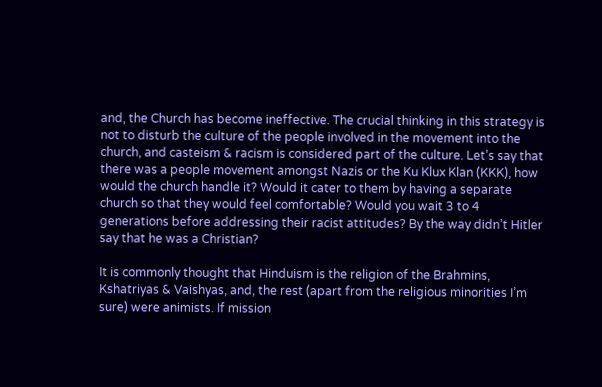and, the Church has become ineffective. The crucial thinking in this strategy is not to disturb the culture of the people involved in the movement into the church, and casteism & racism is considered part of the culture. Let’s say that there was a people movement amongst Nazis or the Ku Klux Klan (KKK), how would the church handle it? Would it cater to them by having a separate church so that they would feel comfortable? Would you wait 3 to 4 generations before addressing their racist attitudes? By the way didn’t Hitler say that he was a Christian?

It is commonly thought that Hinduism is the religion of the Brahmins, Kshatriyas & Vaishyas, and, the rest (apart from the religious minorities I’m sure) were animists. If mission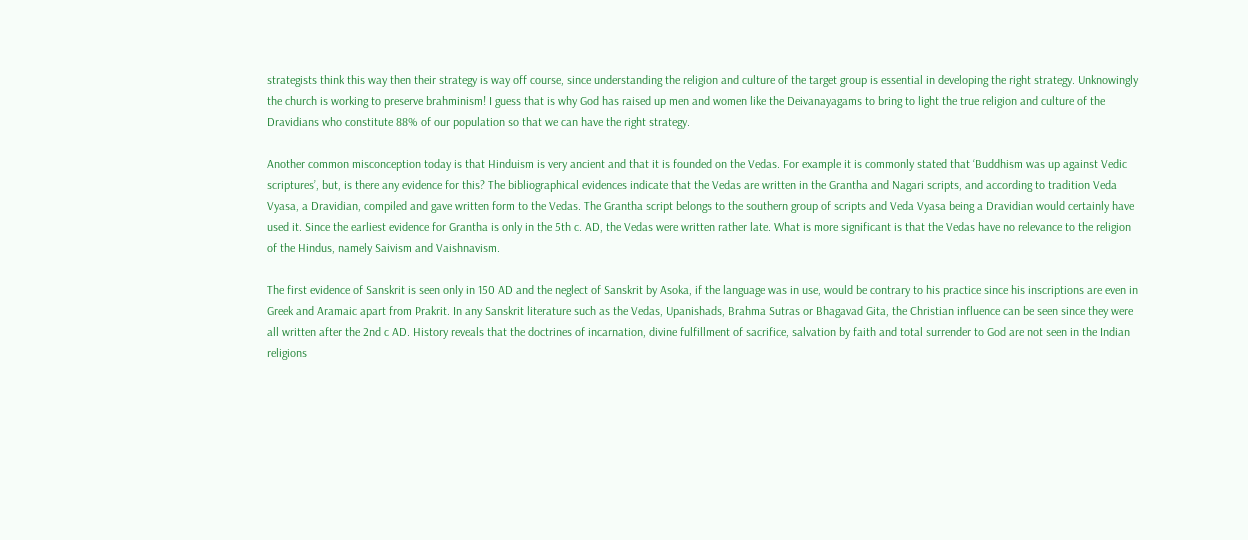strategists think this way then their strategy is way off course, since understanding the religion and culture of the target group is essential in developing the right strategy. Unknowingly the church is working to preserve brahminism! I guess that is why God has raised up men and women like the Deivanayagams to bring to light the true religion and culture of the Dravidians who constitute 88% of our population so that we can have the right strategy.

Another common misconception today is that Hinduism is very ancient and that it is founded on the Vedas. For example it is commonly stated that ‘Buddhism was up against Vedic scriptures’, but, is there any evidence for this? The bibliographical evidences indicate that the Vedas are written in the Grantha and Nagari scripts, and according to tradition Veda Vyasa, a Dravidian, compiled and gave written form to the Vedas. The Grantha script belongs to the southern group of scripts and Veda Vyasa being a Dravidian would certainly have used it. Since the earliest evidence for Grantha is only in the 5th c. AD, the Vedas were written rather late. What is more significant is that the Vedas have no relevance to the religion of the Hindus, namely Saivism and Vaishnavism.

The first evidence of Sanskrit is seen only in 150 AD and the neglect of Sanskrit by Asoka, if the language was in use, would be contrary to his practice since his inscriptions are even in Greek and Aramaic apart from Prakrit. In any Sanskrit literature such as the Vedas, Upanishads, Brahma Sutras or Bhagavad Gita, the Christian influence can be seen since they were all written after the 2nd c AD. History reveals that the doctrines of incarnation, divine fulfillment of sacrifice, salvation by faith and total surrender to God are not seen in the Indian religions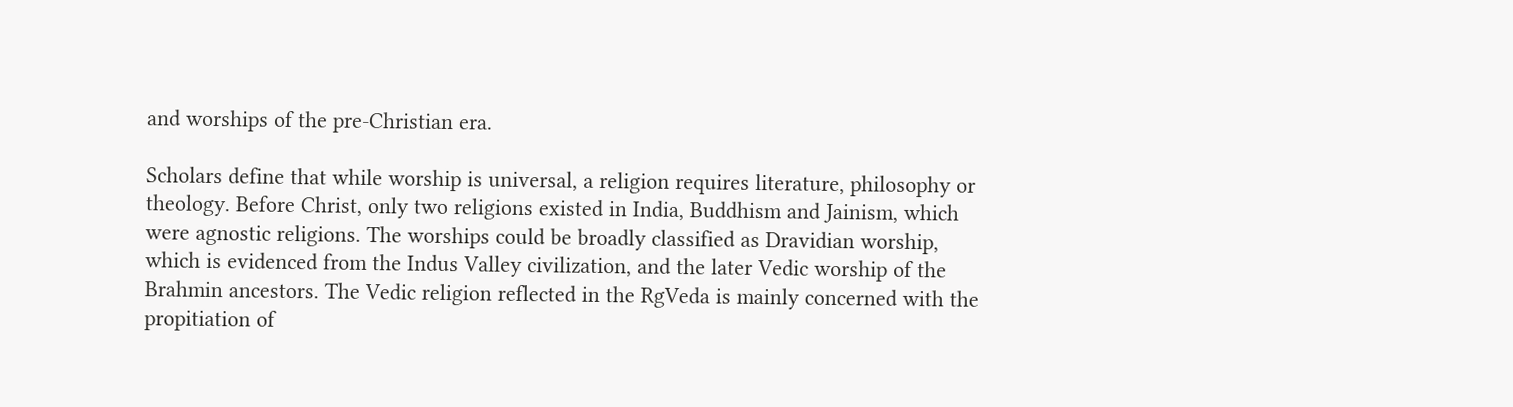and worships of the pre-Christian era.

Scholars define that while worship is universal, a religion requires literature, philosophy or theology. Before Christ, only two religions existed in India, Buddhism and Jainism, which were agnostic religions. The worships could be broadly classified as Dravidian worship, which is evidenced from the Indus Valley civilization, and the later Vedic worship of the Brahmin ancestors. The Vedic religion reflected in the RgVeda is mainly concerned with the propitiation of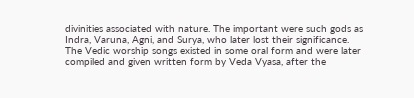divinities associated with nature. The important were such gods as Indra, Varuna, Agni, and Surya, who later lost their significance. The Vedic worship songs existed in some oral form and were later compiled and given written form by Veda Vyasa, after the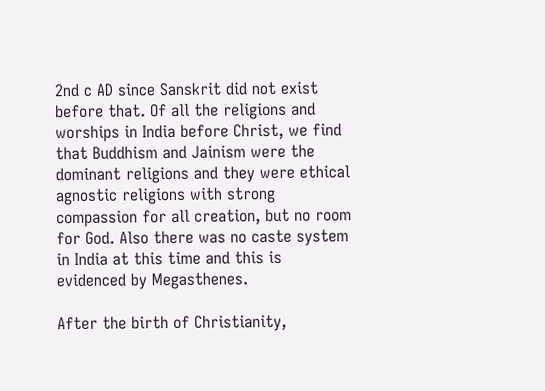2nd c AD since Sanskrit did not exist before that. Of all the religions and worships in India before Christ, we find that Buddhism and Jainism were the dominant religions and they were ethical agnostic religions with strong compassion for all creation, but no room for God. Also there was no caste system in India at this time and this is evidenced by Megasthenes.

After the birth of Christianity,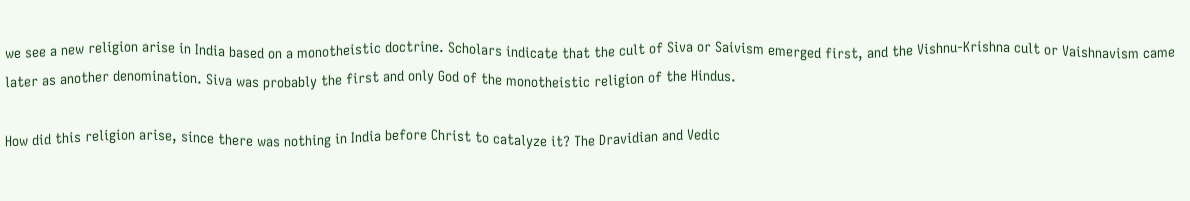we see a new religion arise in India based on a monotheistic doctrine. Scholars indicate that the cult of Siva or Saivism emerged first, and the Vishnu-Krishna cult or Vaishnavism came later as another denomination. Siva was probably the first and only God of the monotheistic religion of the Hindus.

How did this religion arise, since there was nothing in India before Christ to catalyze it? The Dravidian and Vedic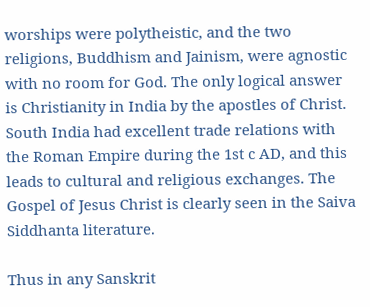worships were polytheistic, and the two religions, Buddhism and Jainism, were agnostic with no room for God. The only logical answer is Christianity in India by the apostles of Christ. South India had excellent trade relations with the Roman Empire during the 1st c AD, and this leads to cultural and religious exchanges. The Gospel of Jesus Christ is clearly seen in the Saiva Siddhanta literature.

Thus in any Sanskrit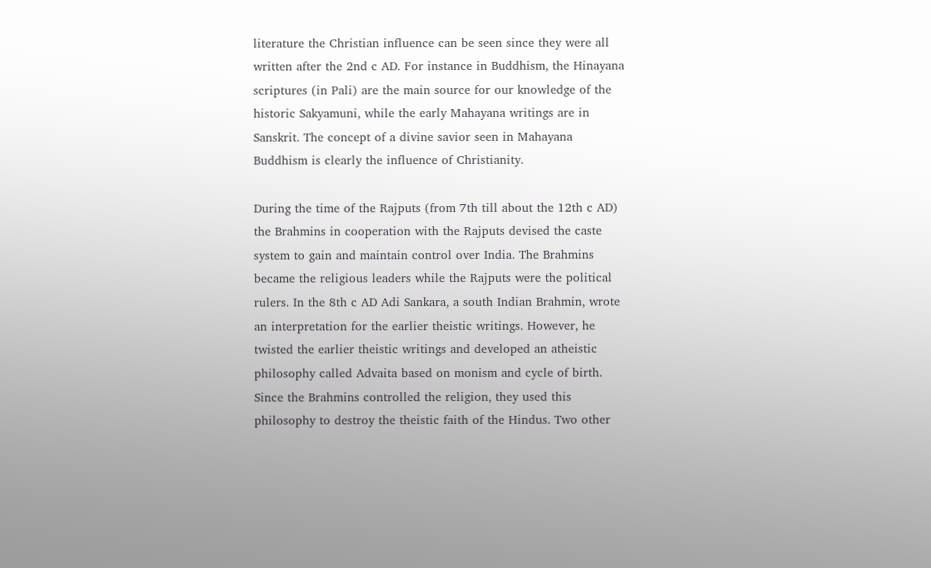literature the Christian influence can be seen since they were all written after the 2nd c AD. For instance in Buddhism, the Hinayana scriptures (in Pali) are the main source for our knowledge of the historic Sakyamuni, while the early Mahayana writings are in Sanskrit. The concept of a divine savior seen in Mahayana Buddhism is clearly the influence of Christianity.

During the time of the Rajputs (from 7th till about the 12th c AD) the Brahmins in cooperation with the Rajputs devised the caste system to gain and maintain control over India. The Brahmins became the religious leaders while the Rajputs were the political rulers. In the 8th c AD Adi Sankara, a south Indian Brahmin, wrote an interpretation for the earlier theistic writings. However, he twisted the earlier theistic writings and developed an atheistic philosophy called Advaita based on monism and cycle of birth. Since the Brahmins controlled the religion, they used this philosophy to destroy the theistic faith of the Hindus. Two other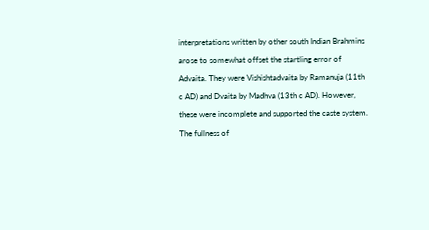interpretations written by other south Indian Brahmins arose to somewhat offset the startling error of Advaita. They were Vishishtadvaita by Ramanuja (11th c AD) and Dvaita by Madhva (13th c AD). However, these were incomplete and supported the caste system. The fullness of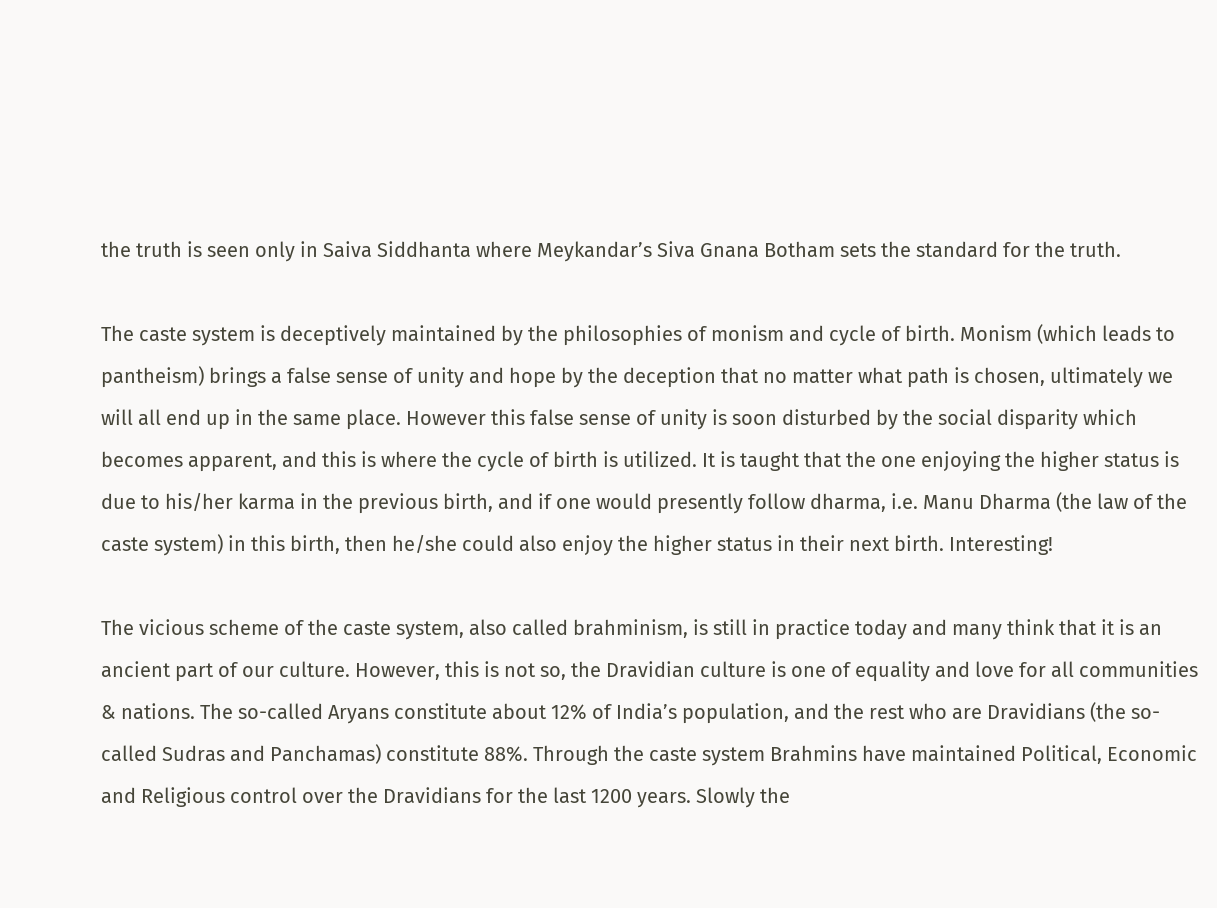the truth is seen only in Saiva Siddhanta where Meykandar’s Siva Gnana Botham sets the standard for the truth.

The caste system is deceptively maintained by the philosophies of monism and cycle of birth. Monism (which leads to pantheism) brings a false sense of unity and hope by the deception that no matter what path is chosen, ultimately we will all end up in the same place. However this false sense of unity is soon disturbed by the social disparity which becomes apparent, and this is where the cycle of birth is utilized. It is taught that the one enjoying the higher status is due to his/her karma in the previous birth, and if one would presently follow dharma, i.e. Manu Dharma (the law of the caste system) in this birth, then he/she could also enjoy the higher status in their next birth. Interesting!

The vicious scheme of the caste system, also called brahminism, is still in practice today and many think that it is an ancient part of our culture. However, this is not so, the Dravidian culture is one of equality and love for all communities & nations. The so-called Aryans constitute about 12% of India’s population, and the rest who are Dravidians (the so-called Sudras and Panchamas) constitute 88%. Through the caste system Brahmins have maintained Political, Economic and Religious control over the Dravidians for the last 1200 years. Slowly the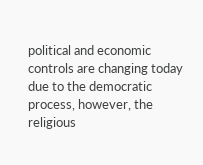political and economic controls are changing today due to the democratic process, however, the religious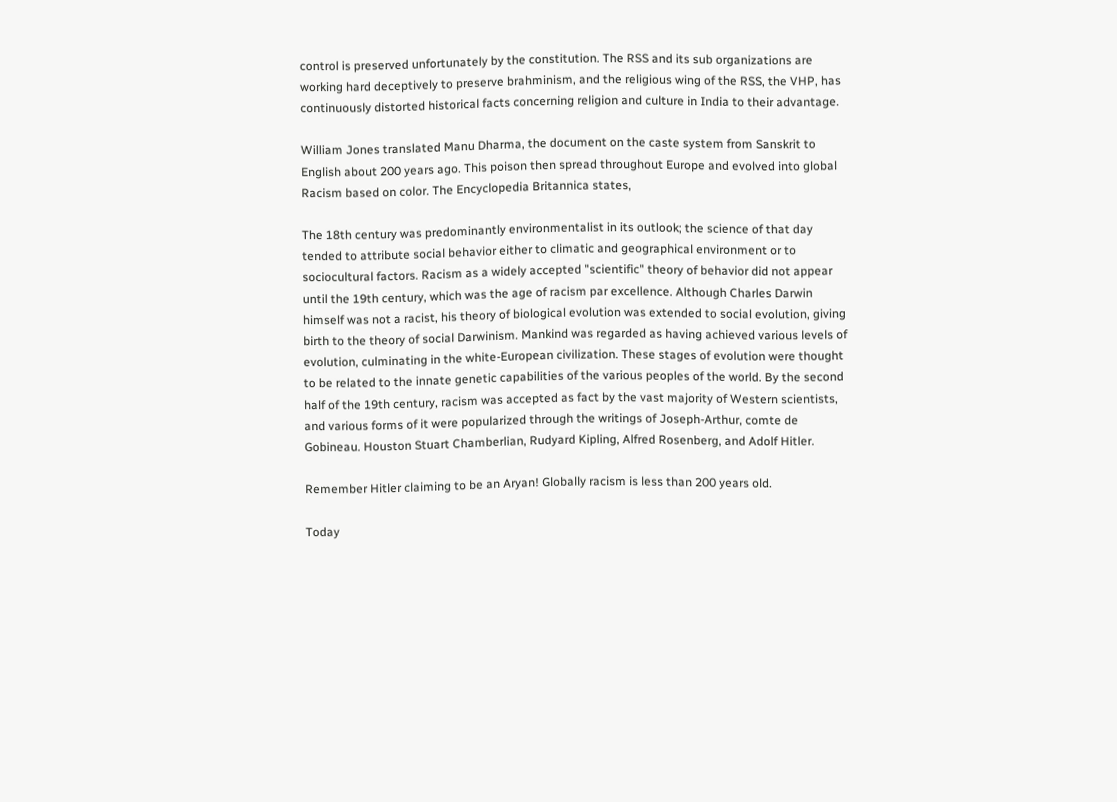control is preserved unfortunately by the constitution. The RSS and its sub organizations are working hard deceptively to preserve brahminism, and the religious wing of the RSS, the VHP, has continuously distorted historical facts concerning religion and culture in India to their advantage.

William Jones translated Manu Dharma, the document on the caste system from Sanskrit to English about 200 years ago. This poison then spread throughout Europe and evolved into global Racism based on color. The Encyclopedia Britannica states,

The 18th century was predominantly environmentalist in its outlook; the science of that day tended to attribute social behavior either to climatic and geographical environment or to sociocultural factors. Racism as a widely accepted "scientific" theory of behavior did not appear until the 19th century, which was the age of racism par excellence. Although Charles Darwin himself was not a racist, his theory of biological evolution was extended to social evolution, giving birth to the theory of social Darwinism. Mankind was regarded as having achieved various levels of evolution, culminating in the white-European civilization. These stages of evolution were thought to be related to the innate genetic capabilities of the various peoples of the world. By the second half of the 19th century, racism was accepted as fact by the vast majority of Western scientists, and various forms of it were popularized through the writings of Joseph-Arthur, comte de Gobineau. Houston Stuart Chamberlian, Rudyard Kipling, Alfred Rosenberg, and Adolf Hitler.

Remember Hitler claiming to be an Aryan! Globally racism is less than 200 years old.

Today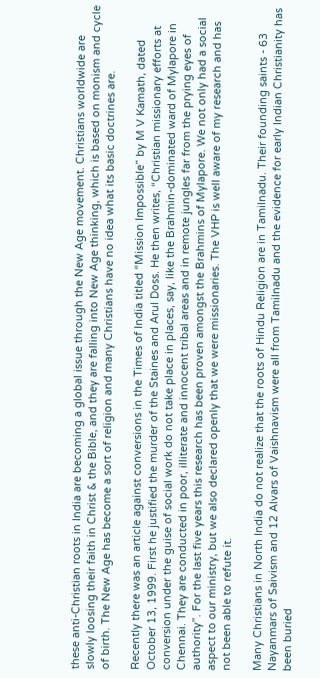these anti-Christian roots in India are becoming a global issue through the New Age movement. Christians worldwide are slowly loosing their faith in Christ & the Bible, and they are falling into New Age thinking, which is based on monism and cycle of birth. The New Age has become a sort of religion and many Christians have no idea what its basic doctrines are.

Recently there was an article against conversions in the Times of India titled “Mission Impossible” by M V Kamath, dated October 13, 1999. First he justified the murder of the Staines and Arul Doss. He then writes, “Christian missionary efforts at conversion under the guise of social work do not take place in places, say, like the Brahmin-dominated ward of Mylapore in Chennai. They are conducted in poor, illiterate and innocent tribal areas and in remote jungles far from the prying eyes of authority”. For the last five years this research has been proven amongst the Brahmins of Mylapore. We not only had a social aspect to our ministry, but we also declared openly that we were missionaries. The VHP is well aware of my research and has not been able to refute it.

Many Christians in North India do not realize that the roots of Hindu Religion are in Tamilnadu. Their founding saints - 63 Nayanmars of Saivism and 12 Alvars of Vaishnavism were all from Tamilnadu and the evidence for early Indian Christianity has been buried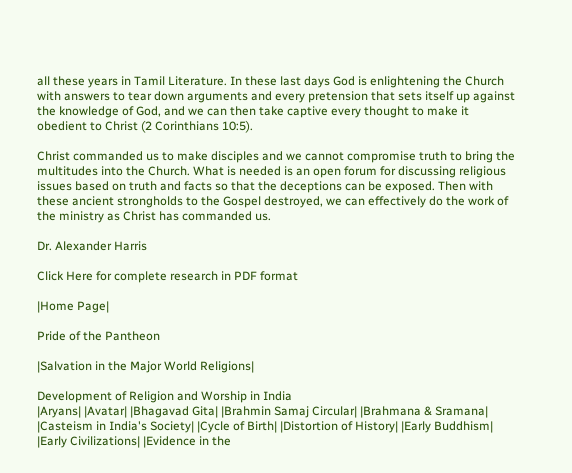all these years in Tamil Literature. In these last days God is enlightening the Church with answers to tear down arguments and every pretension that sets itself up against the knowledge of God, and we can then take captive every thought to make it obedient to Christ (2 Corinthians 10:5).

Christ commanded us to make disciples and we cannot compromise truth to bring the multitudes into the Church. What is needed is an open forum for discussing religious issues based on truth and facts so that the deceptions can be exposed. Then with these ancient strongholds to the Gospel destroyed, we can effectively do the work of the ministry as Christ has commanded us.

Dr. Alexander Harris

Click Here for complete research in PDF format

|Home Page|

Pride of the Pantheon

|Salvation in the Major World Religions|

Development of Religion and Worship in India
|Aryans| |Avatar| |Bhagavad Gita| |Brahmin Samaj Circular| |Brahmana & Sramana| |Casteism in India's Society| |Cycle of Birth| |Distortion of History| |Early Buddhism| |Early Civilizations| |Evidence in the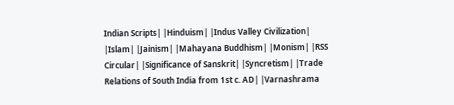Indian Scripts| |Hinduism| |Indus Valley Civilization| |Islam| |Jainism| |Mahayana Buddhism| |Monism| |RSS Circular| |Significance of Sanskrit| |Syncretism| |Trade Relations of South India from 1st c. AD| |Varnashrama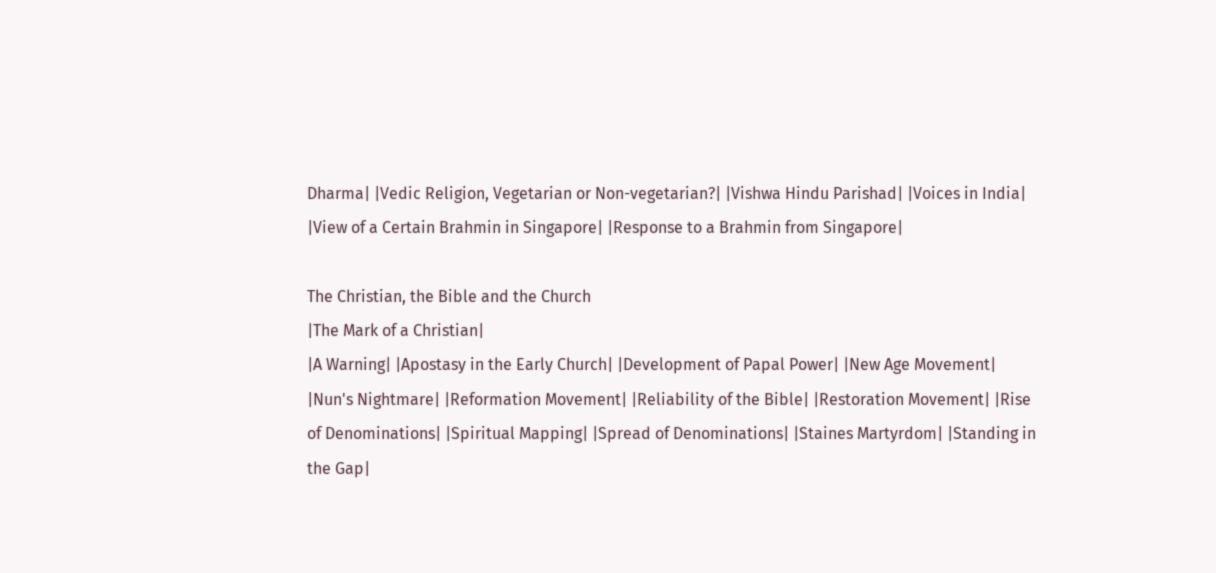Dharma| |Vedic Religion, Vegetarian or Non-vegetarian?| |Vishwa Hindu Parishad| |Voices in India|
|View of a Certain Brahmin in Singapore| |Response to a Brahmin from Singapore|

The Christian, the Bible and the Church
|The Mark of a Christian|
|A Warning| |Apostasy in the Early Church| |Development of Papal Power| |New Age Movement| |Nun's Nightmare| |Reformation Movement| |Reliability of the Bible| |Restoration Movement| |Rise of Denominations| |Spiritual Mapping| |Spread of Denominations| |Staines Martyrdom| |Standing in the Gap|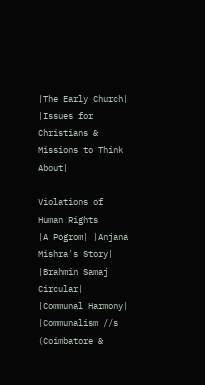|The Early Church|
|Issues for Christians & Missions to Think About|

Violations of Human Rights
|A Pogrom| |Anjana Mishra's Story| |Brahmin Samaj Circular| |Communal Harmony| |Communalism //s (Coimbatore &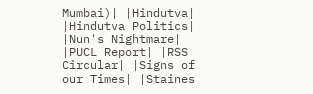Mumbai)| |Hindutva| |Hindutva Politics| |Nun's Nightmare| |PUCL Report| |RSS Circular| |Signs of our Times| |Staines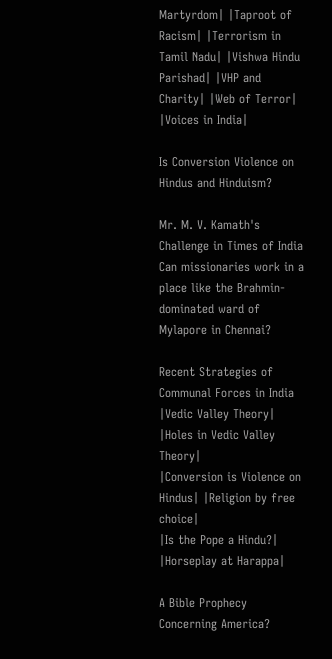Martyrdom| |Taproot of Racism| |Terrorism in Tamil Nadu| |Vishwa Hindu Parishad| |VHP and Charity| |Web of Terror| |Voices in India|

Is Conversion Violence on Hindus and Hinduism?

Mr. M. V. Kamath's Challenge in Times of India
Can missionaries work in a place like the Brahmin-dominated ward of Mylapore in Chennai?

Recent Strategies of Communal Forces in India
|Vedic Valley Theory| |Holes in Vedic Valley Theory|
|Conversion is Violence on Hindus| |Religion by free choice|
|Is the Pope a Hindu?|
|Horseplay at Harappa|

A Bible Prophecy Concerning America?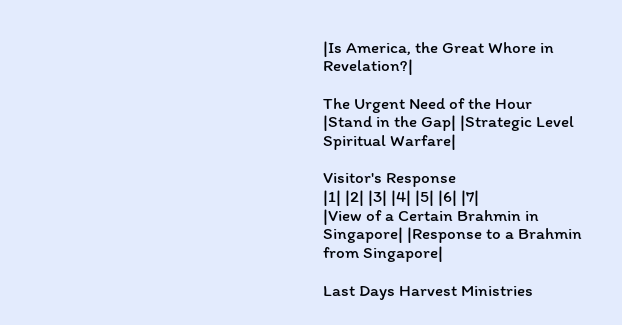|Is America, the Great Whore in Revelation?|

The Urgent Need of the Hour
|Stand in the Gap| |Strategic Level Spiritual Warfare|

Visitor's Response
|1| |2| |3| |4| |5| |6| |7|
|View of a Certain Brahmin in Singapore| |Response to a Brahmin from Singapore|

Last Days Harvest Ministries